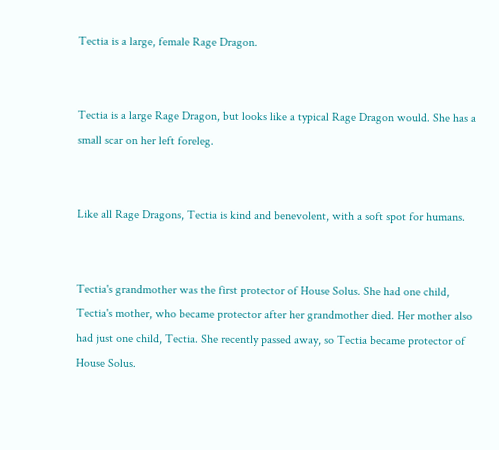Tectia is a large, female Rage Dragon.


Tectia is a large Rage Dragon, but looks like a typical Rage Dragon would. She has a small scar on her left foreleg.


Like all Rage Dragons, Tectia is kind and benevolent, with a soft spot for humans.


Tectia's grandmother was the first protector of House Solus. She had one child, Tectia's mother, who became protector after her grandmother died. Her mother also had just one child, Tectia. She recently passed away, so Tectia became protector of House Solus.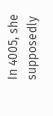In 4005, she supposedly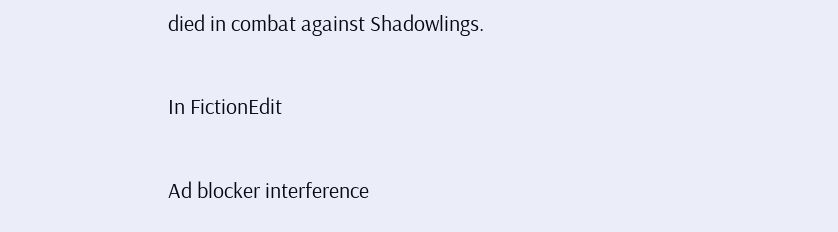died in combat against Shadowlings.

In FictionEdit

Ad blocker interference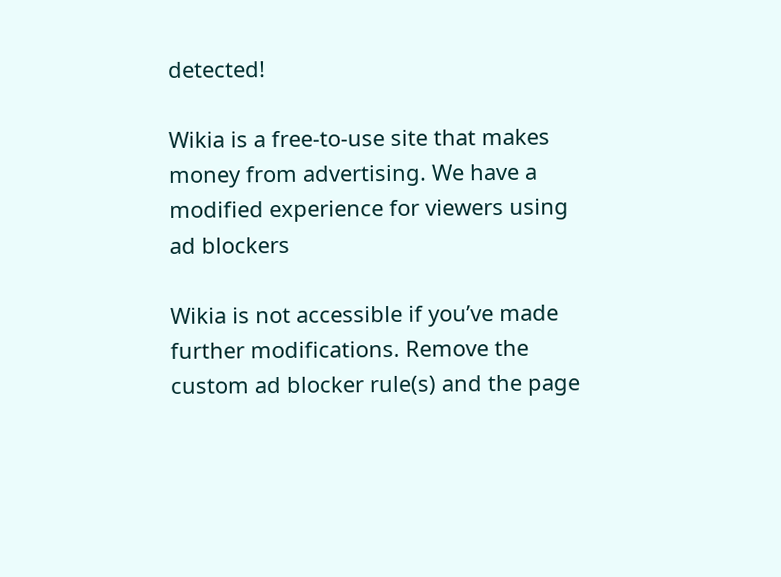detected!

Wikia is a free-to-use site that makes money from advertising. We have a modified experience for viewers using ad blockers

Wikia is not accessible if you’ve made further modifications. Remove the custom ad blocker rule(s) and the page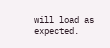will load as expected.